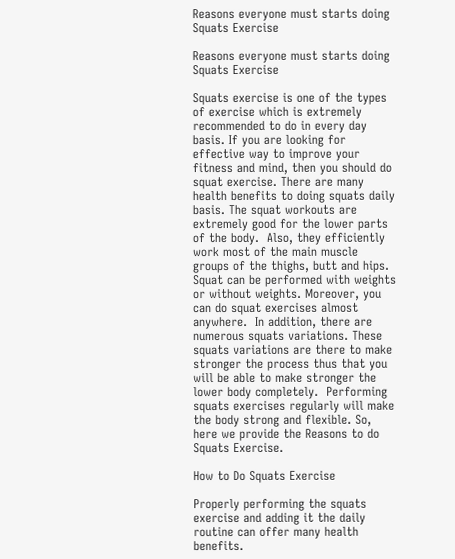Reasons everyone must starts doing Squats Exercise

Reasons everyone must starts doing Squats Exercise

Squats exercise is one of the types of exercise which is extremely recommended to do in every day basis. If you are looking for effective way to improve your fitness and mind, then you should do squat exercise. There are many health benefits to doing squats daily basis. The squat workouts are extremely good for the lower parts of the body.  Also, they efficiently work most of the main muscle groups of the thighs, butt and hips. Squat can be performed with weights or without weights. Moreover, you can do squat exercises almost anywhere.  In addition, there are numerous squats variations. These squats variations are there to make stronger the process thus that you will be able to make stronger the lower body completely.  Performing squats exercises regularly will make the body strong and flexible. So, here we provide the Reasons to do Squats Exercise.

How to Do Squats Exercise

Properly performing the squats exercise and adding it the daily routine can offer many health benefits.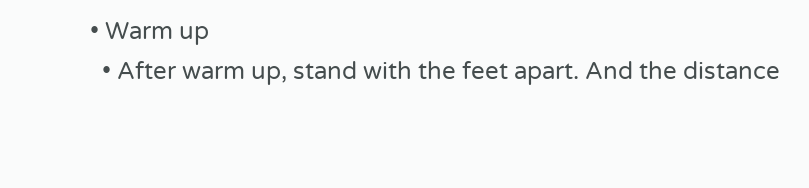• Warm up
  • After warm up, stand with the feet apart. And the distance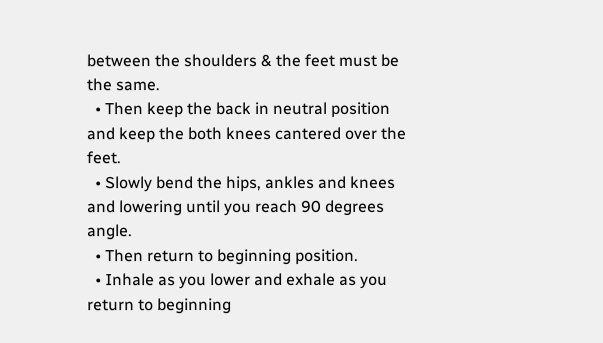between the shoulders & the feet must be the same.
  • Then keep the back in neutral position and keep the both knees cantered over the feet.
  • Slowly bend the hips, ankles and knees and lowering until you reach 90 degrees angle.
  • Then return to beginning position.
  • Inhale as you lower and exhale as you return to beginning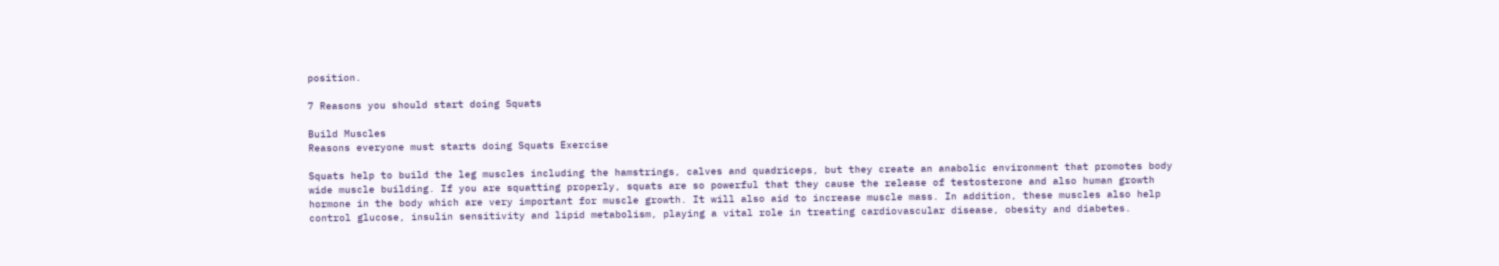position.

7 Reasons you should start doing Squats

Build Muscles
Reasons everyone must starts doing Squats Exercise

Squats help to build the leg muscles including the hamstrings, calves and quadriceps, but they create an anabolic environment that promotes body wide muscle building. If you are squatting properly, squats are so powerful that they cause the release of testosterone and also human growth hormone in the body which are very important for muscle growth. It will also aid to increase muscle mass. In addition, these muscles also help control glucose, insulin sensitivity and lipid metabolism, playing a vital role in treating cardiovascular disease, obesity and diabetes.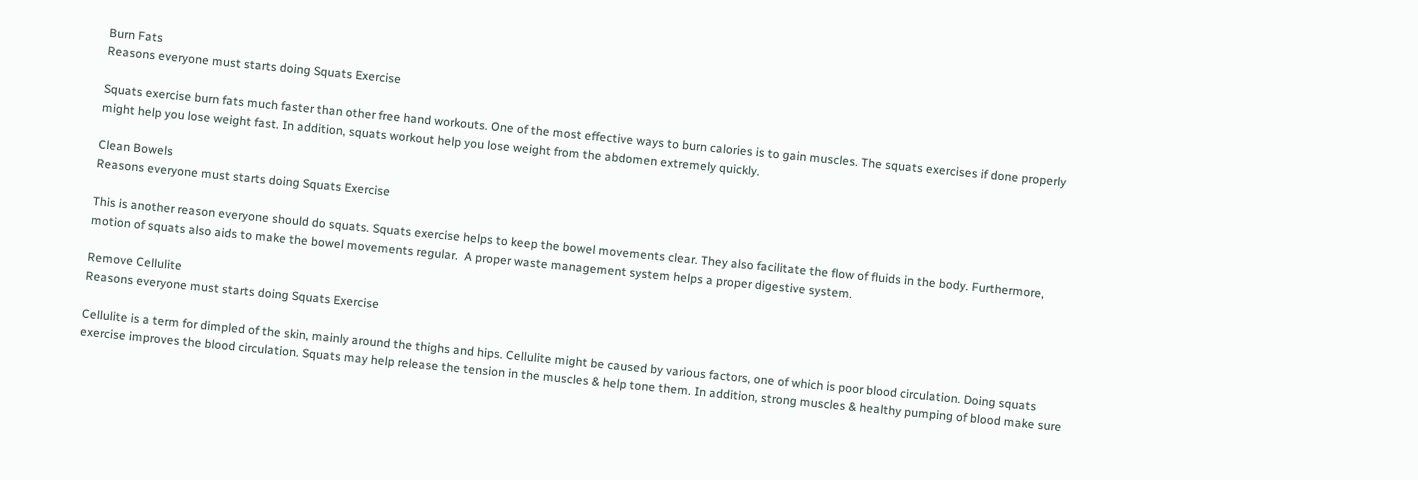Burn Fats
Reasons everyone must starts doing Squats Exercise

Squats exercise burn fats much faster than other free hand workouts. One of the most effective ways to burn calories is to gain muscles. The squats exercises if done properly might help you lose weight fast. In addition, squats workout help you lose weight from the abdomen extremely quickly.

Clean Bowels
Reasons everyone must starts doing Squats Exercise

This is another reason everyone should do squats. Squats exercise helps to keep the bowel movements clear. They also facilitate the flow of fluids in the body. Furthermore, motion of squats also aids to make the bowel movements regular.  A proper waste management system helps a proper digestive system.

Remove Cellulite
Reasons everyone must starts doing Squats Exercise

Cellulite is a term for dimpled of the skin, mainly around the thighs and hips. Cellulite might be caused by various factors, one of which is poor blood circulation. Doing squats exercise improves the blood circulation. Squats may help release the tension in the muscles & help tone them. In addition, strong muscles & healthy pumping of blood make sure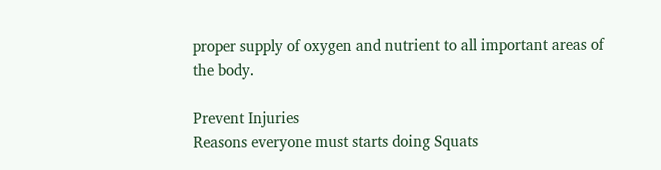proper supply of oxygen and nutrient to all important areas of the body.

Prevent Injuries
Reasons everyone must starts doing Squats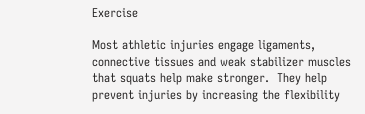Exercise

Most athletic injuries engage ligaments, connective tissues and weak stabilizer muscles that squats help make stronger.  They help prevent injuries by increasing the flexibility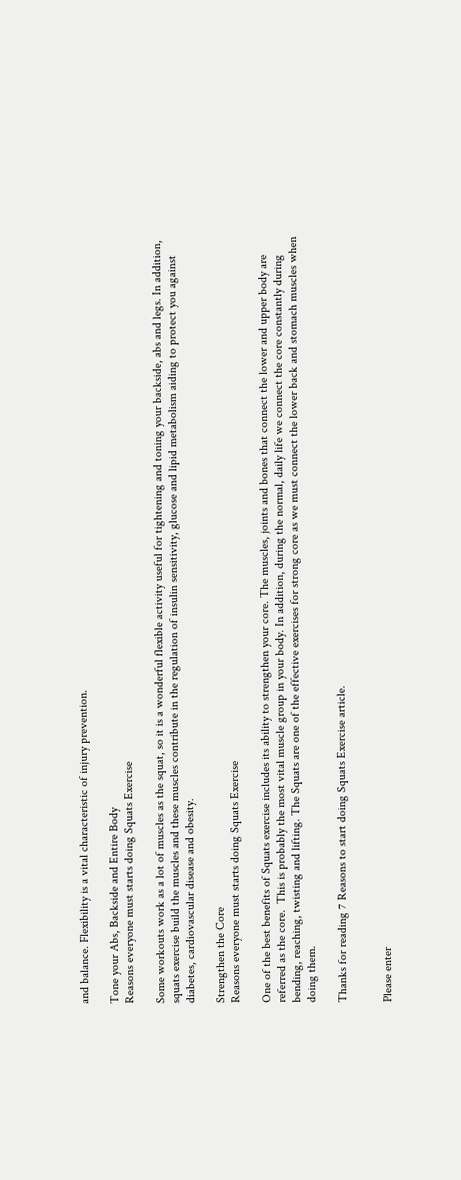and balance. Flexibility is a vital characteristic of injury prevention.

Tone your Abs, Backside and Entire Body
Reasons everyone must starts doing Squats Exercise

Some workouts work as a lot of muscles as the squat, so it is a wonderful flexible activity useful for tightening and toning your backside, abs and legs. In addition, squats exercise build the muscles and these muscles contribute in the regulation of insulin sensitivity, glucose and lipid metabolism aiding to protect you against diabetes, cardiovascular disease and obesity.

Strengthen the Core
Reasons everyone must starts doing Squats Exercise

One of the best benefits of Squats exercise includes its ability to strengthen your core. The muscles, joints and bones that connect the lower and upper body are referred as the core.  This is probably the most vital muscle group in your body. In addition, during the normal, daily life we connect the core constantly during bending, reaching, twisting and lifting. The Squats are one of the effective exercises for strong core as we must connect the lower back and stomach muscles when doing them.

Thanks for reading 7 Reasons to start doing Squats Exercise article.


Please enter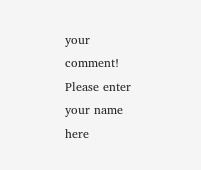your comment!
Please enter your name here